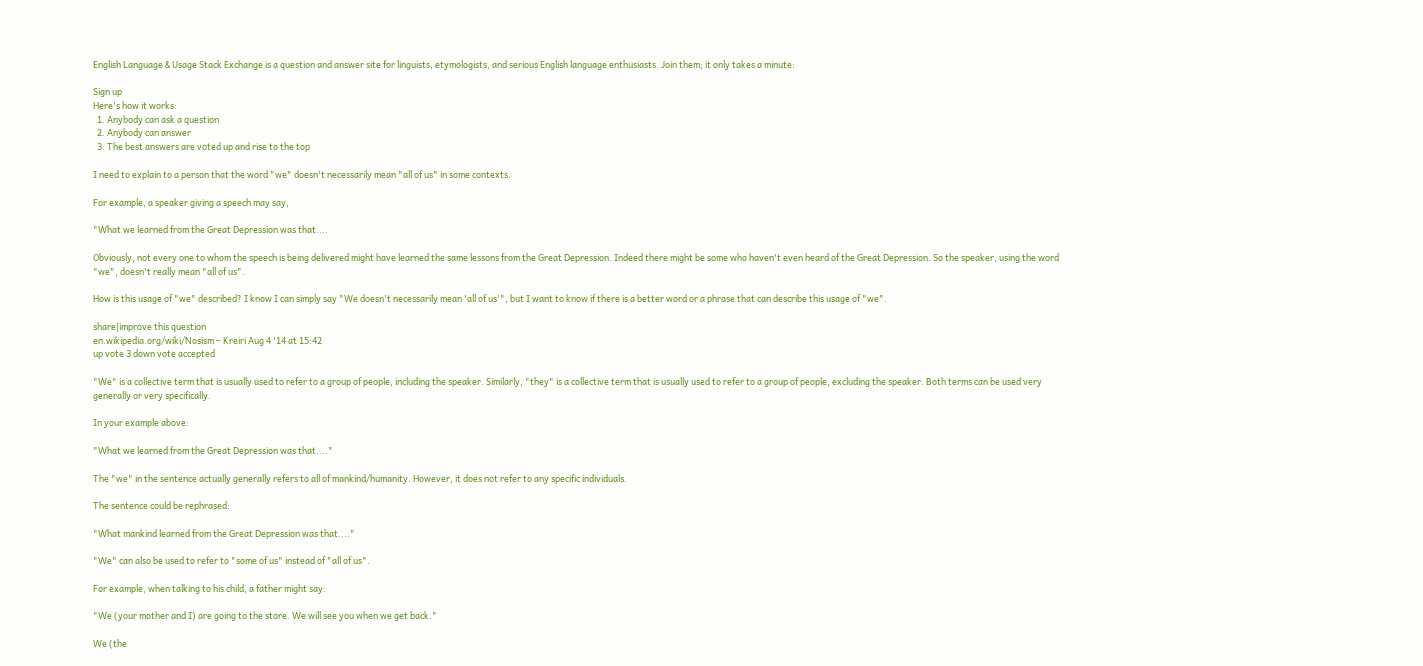English Language & Usage Stack Exchange is a question and answer site for linguists, etymologists, and serious English language enthusiasts. Join them; it only takes a minute:

Sign up
Here's how it works:
  1. Anybody can ask a question
  2. Anybody can answer
  3. The best answers are voted up and rise to the top

I need to explain to a person that the word "we" doesn't necessarily mean "all of us" in some contexts.

For example, a speaker giving a speech may say,

"What we learned from the Great Depression was that....

Obviously, not every one to whom the speech is being delivered might have learned the same lessons from the Great Depression. Indeed there might be some who haven't even heard of the Great Depression. So the speaker, using the word "we", doesn't really mean "all of us".

How is this usage of "we" described? I know I can simply say "We doesn't necessarily mean 'all of us'", but I want to know if there is a better word or a phrase that can describe this usage of "we".

share|improve this question
en.wikipedia.org/wiki/Nosism – Kreiri Aug 4 '14 at 15:42
up vote 3 down vote accepted

"We" is a collective term that is usually used to refer to a group of people, including the speaker. Similarly, "they" is a collective term that is usually used to refer to a group of people, excluding the speaker. Both terms can be used very generally or very specifically.

In your example above:

"What we learned from the Great Depression was that...."

The "we" in the sentence actually generally refers to all of mankind/humanity. However, it does not refer to any specific individuals.

The sentence could be rephrased:

"What mankind learned from the Great Depression was that...."

"We" can also be used to refer to "some of us" instead of "all of us".

For example, when talking to his child, a father might say:

"We (your mother and I) are going to the store. We will see you when we get back."

We (the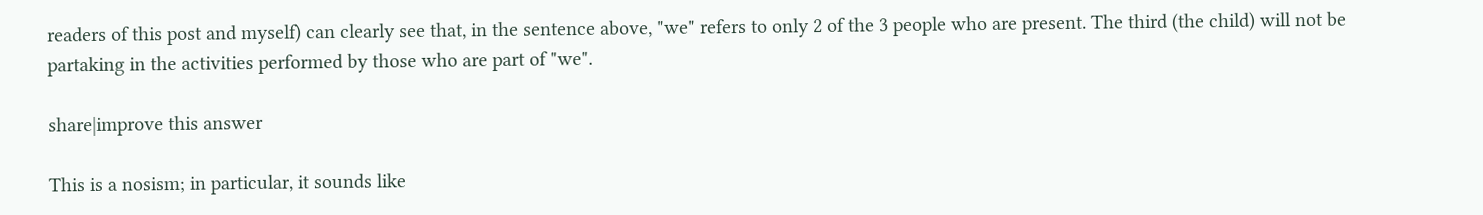readers of this post and myself) can clearly see that, in the sentence above, "we" refers to only 2 of the 3 people who are present. The third (the child) will not be partaking in the activities performed by those who are part of "we".

share|improve this answer

This is a nosism; in particular, it sounds like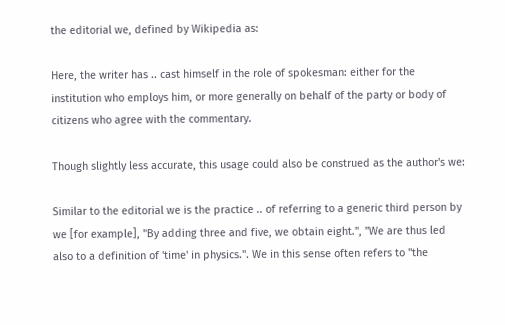the editorial we, defined by Wikipedia as:

Here, the writer has .. cast himself in the role of spokesman: either for the institution who employs him, or more generally on behalf of the party or body of citizens who agree with the commentary.

Though slightly less accurate, this usage could also be construed as the author's we:

Similar to the editorial we is the practice .. of referring to a generic third person by we [for example], "By adding three and five, we obtain eight.", "We are thus led also to a definition of 'time' in physics.". We in this sense often refers to "the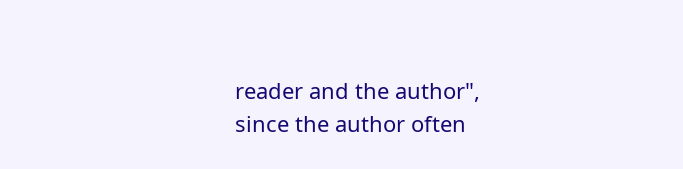reader and the author", since the author often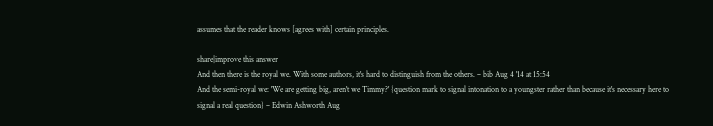assumes that the reader knows [agrees with] certain principles.

share|improve this answer
And then there is the royal we. With some authors, it's hard to distinguish from the others. – bib Aug 4 '14 at 15:54
And the semi-royal we: 'We are getting big, aren't we Timmy?' {question mark to signal intonation to a youngster rather than because it's necessary here to signal a real question} – Edwin Ashworth Aug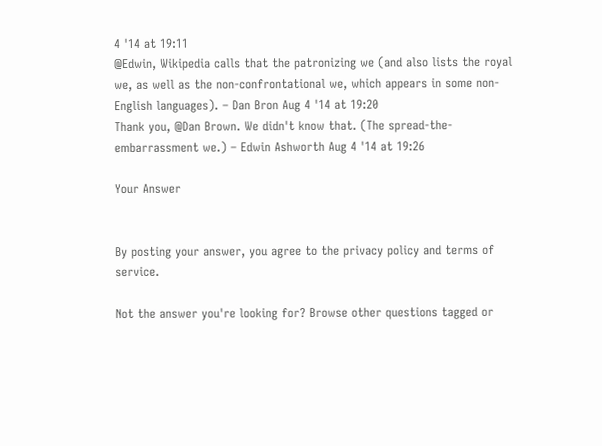4 '14 at 19:11
@Edwin, Wikipedia calls that the patronizing we (and also lists the royal we, as well as the non-confrontational we, which appears in some non-English languages). – Dan Bron Aug 4 '14 at 19:20
Thank you, @Dan Brown. We didn't know that. (The spread-the-embarrassment we.) – Edwin Ashworth Aug 4 '14 at 19:26

Your Answer


By posting your answer, you agree to the privacy policy and terms of service.

Not the answer you're looking for? Browse other questions tagged or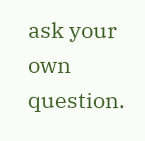ask your own question.